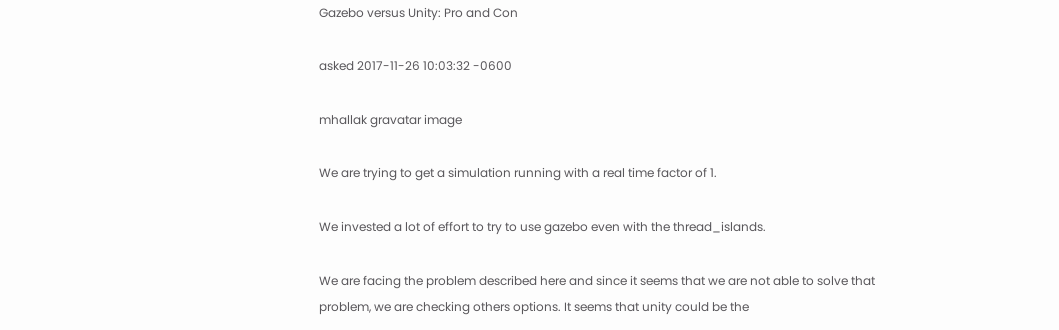Gazebo versus Unity: Pro and Con

asked 2017-11-26 10:03:32 -0600

mhallak gravatar image

We are trying to get a simulation running with a real time factor of 1.

We invested a lot of effort to try to use gazebo even with the thread_islands.

We are facing the problem described here and since it seems that we are not able to solve that problem, we are checking others options. It seems that unity could be the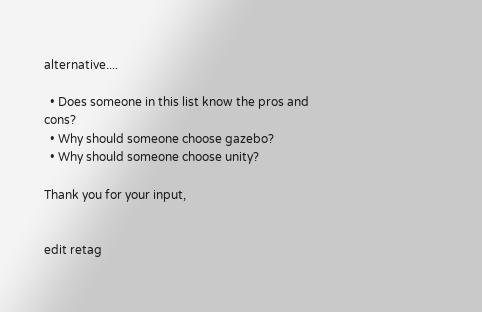alternative....

  • Does someone in this list know the pros and cons?
  • Why should someone choose gazebo?
  • Why should someone choose unity?

Thank you for your input,


edit retag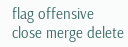flag offensive close merge delete